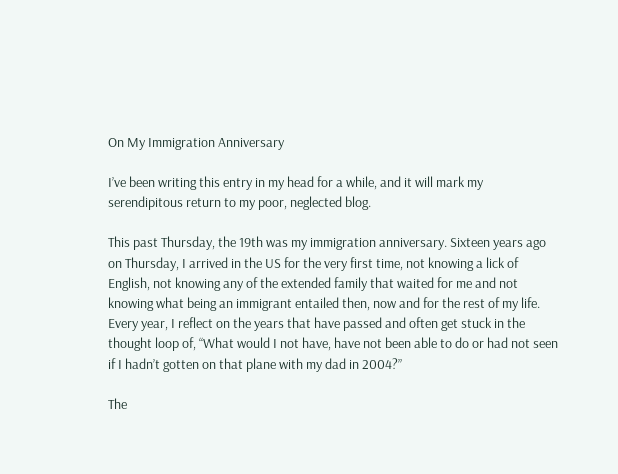On My Immigration Anniversary

I’ve been writing this entry in my head for a while, and it will mark my serendipitous return to my poor, neglected blog.

This past Thursday, the 19th was my immigration anniversary. Sixteen years ago on Thursday, I arrived in the US for the very first time, not knowing a lick of English, not knowing any of the extended family that waited for me and not knowing what being an immigrant entailed then, now and for the rest of my life. Every year, I reflect on the years that have passed and often get stuck in the thought loop of, “What would I not have, have not been able to do or had not seen if I hadn’t gotten on that plane with my dad in 2004?”

The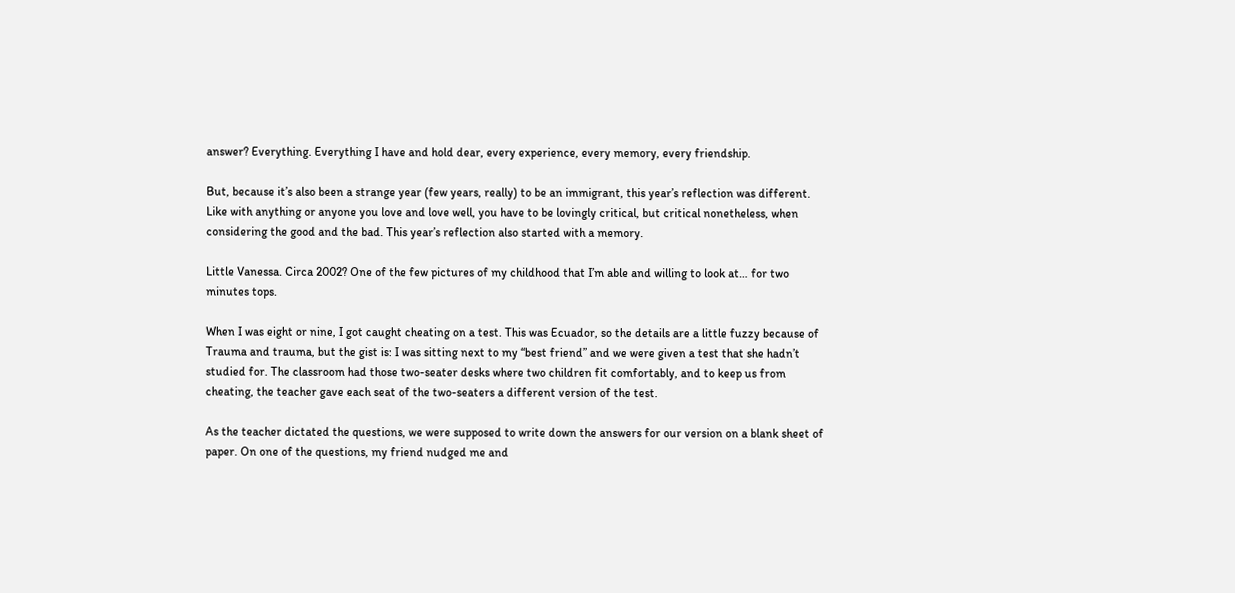answer? Everything. Everything I have and hold dear, every experience, every memory, every friendship.

But, because it’s also been a strange year (few years, really) to be an immigrant, this year’s reflection was different. Like with anything or anyone you love and love well, you have to be lovingly critical, but critical nonetheless, when considering the good and the bad. This year’s reflection also started with a memory.

Little Vanessa. Circa 2002? One of the few pictures of my childhood that I’m able and willing to look at… for two minutes tops.

When I was eight or nine, I got caught cheating on a test. This was Ecuador, so the details are a little fuzzy because of Trauma and trauma, but the gist is: I was sitting next to my “best friend” and we were given a test that she hadn’t studied for. The classroom had those two-seater desks where two children fit comfortably, and to keep us from cheating, the teacher gave each seat of the two-seaters a different version of the test.

As the teacher dictated the questions, we were supposed to write down the answers for our version on a blank sheet of paper. On one of the questions, my friend nudged me and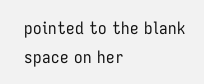pointed to the blank space on her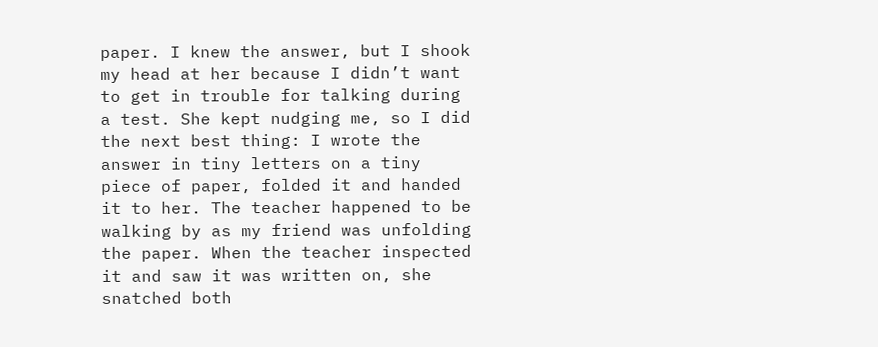paper. I knew the answer, but I shook my head at her because I didn’t want to get in trouble for talking during a test. She kept nudging me, so I did the next best thing: I wrote the answer in tiny letters on a tiny piece of paper, folded it and handed it to her. The teacher happened to be walking by as my friend was unfolding the paper. When the teacher inspected it and saw it was written on, she snatched both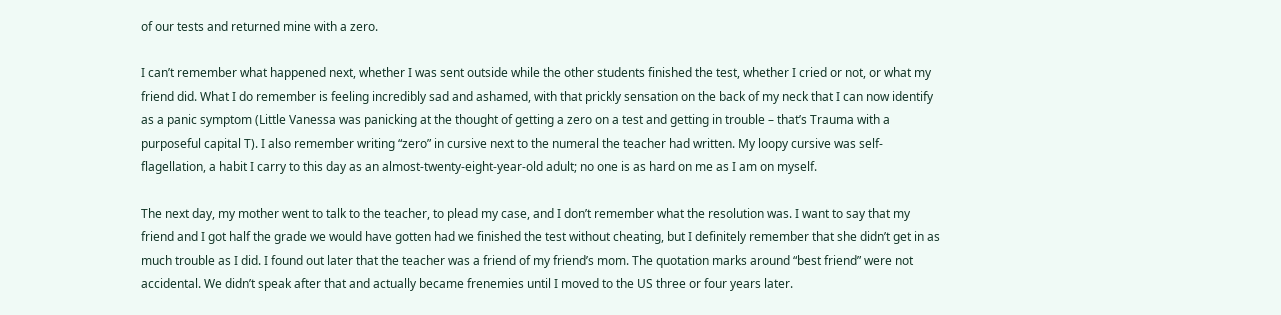of our tests and returned mine with a zero.

I can’t remember what happened next, whether I was sent outside while the other students finished the test, whether I cried or not, or what my friend did. What I do remember is feeling incredibly sad and ashamed, with that prickly sensation on the back of my neck that I can now identify as a panic symptom (Little Vanessa was panicking at the thought of getting a zero on a test and getting in trouble – that’s Trauma with a purposeful capital T). I also remember writing “zero” in cursive next to the numeral the teacher had written. My loopy cursive was self-flagellation, a habit I carry to this day as an almost-twenty-eight-year-old adult; no one is as hard on me as I am on myself.

The next day, my mother went to talk to the teacher, to plead my case, and I don’t remember what the resolution was. I want to say that my friend and I got half the grade we would have gotten had we finished the test without cheating, but I definitely remember that she didn’t get in as much trouble as I did. I found out later that the teacher was a friend of my friend’s mom. The quotation marks around “best friend” were not accidental. We didn’t speak after that and actually became frenemies until I moved to the US three or four years later.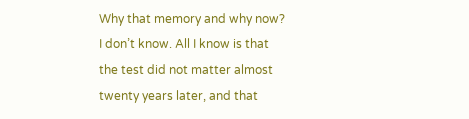Why that memory and why now? I don’t know. All I know is that the test did not matter almost twenty years later, and that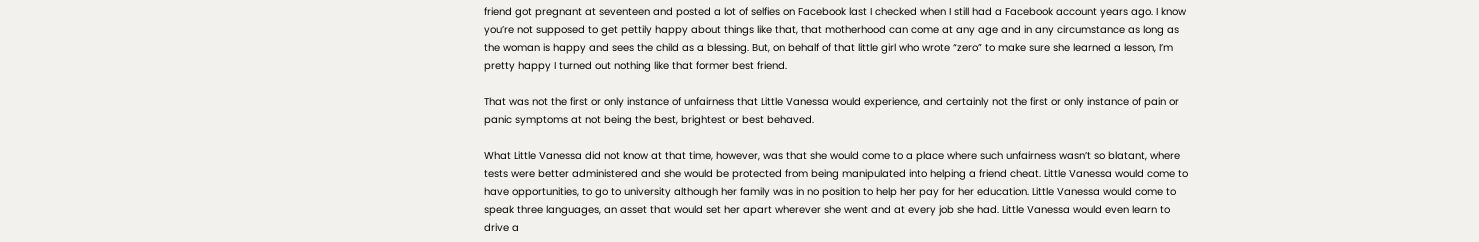friend got pregnant at seventeen and posted a lot of selfies on Facebook last I checked when I still had a Facebook account years ago. I know you’re not supposed to get pettily happy about things like that, that motherhood can come at any age and in any circumstance as long as the woman is happy and sees the child as a blessing. But, on behalf of that little girl who wrote “zero” to make sure she learned a lesson, I’m pretty happy I turned out nothing like that former best friend.

That was not the first or only instance of unfairness that Little Vanessa would experience, and certainly not the first or only instance of pain or panic symptoms at not being the best, brightest or best behaved.

What Little Vanessa did not know at that time, however, was that she would come to a place where such unfairness wasn’t so blatant, where tests were better administered and she would be protected from being manipulated into helping a friend cheat. Little Vanessa would come to have opportunities, to go to university although her family was in no position to help her pay for her education. Little Vanessa would come to speak three languages, an asset that would set her apart wherever she went and at every job she had. Little Vanessa would even learn to drive a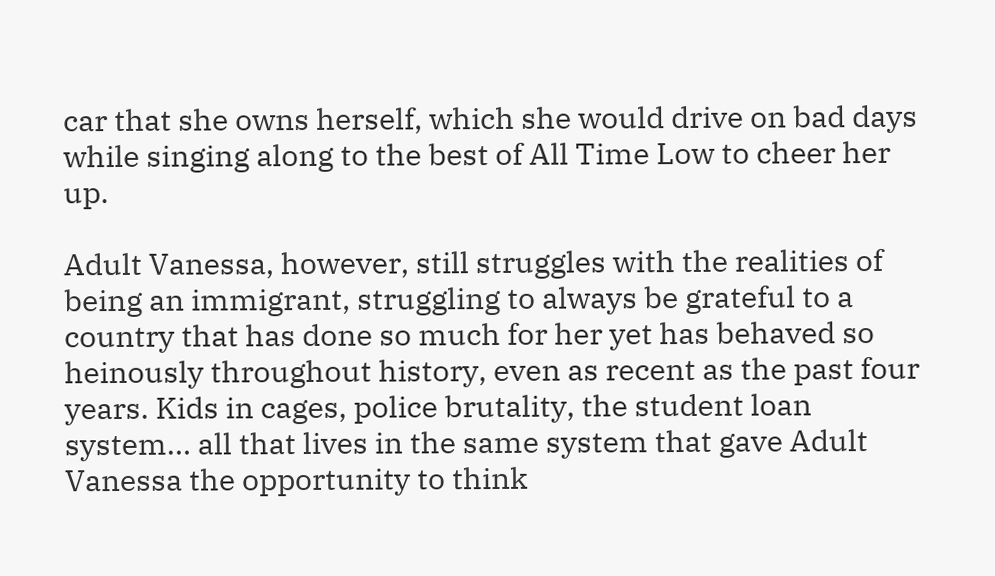car that she owns herself, which she would drive on bad days while singing along to the best of All Time Low to cheer her up.

Adult Vanessa, however, still struggles with the realities of being an immigrant, struggling to always be grateful to a country that has done so much for her yet has behaved so heinously throughout history, even as recent as the past four years. Kids in cages, police brutality, the student loan system… all that lives in the same system that gave Adult Vanessa the opportunity to think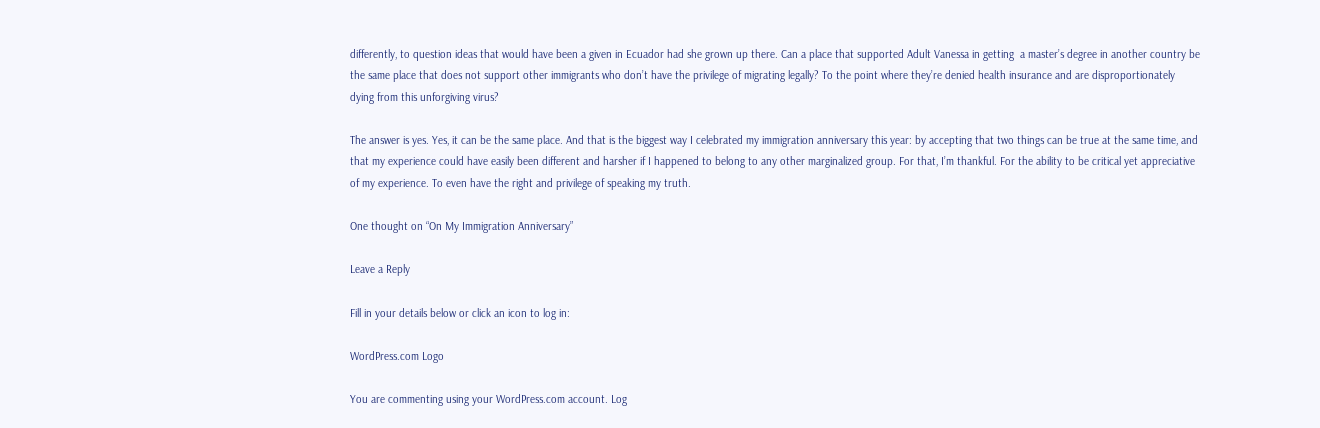differently, to question ideas that would have been a given in Ecuador had she grown up there. Can a place that supported Adult Vanessa in getting  a master’s degree in another country be the same place that does not support other immigrants who don’t have the privilege of migrating legally? To the point where they’re denied health insurance and are disproportionately dying from this unforgiving virus?

The answer is yes. Yes, it can be the same place. And that is the biggest way I celebrated my immigration anniversary this year: by accepting that two things can be true at the same time, and that my experience could have easily been different and harsher if I happened to belong to any other marginalized group. For that, I’m thankful. For the ability to be critical yet appreciative of my experience. To even have the right and privilege of speaking my truth.

One thought on “On My Immigration Anniversary”

Leave a Reply

Fill in your details below or click an icon to log in:

WordPress.com Logo

You are commenting using your WordPress.com account. Log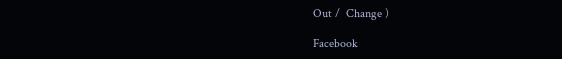Out /  Change )

Facebook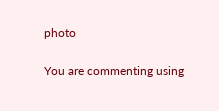photo

You are commenting using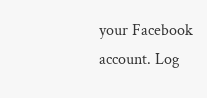your Facebook account. Log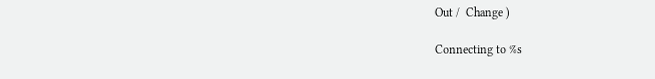Out /  Change )

Connecting to %s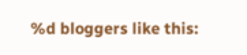%d bloggers like this: